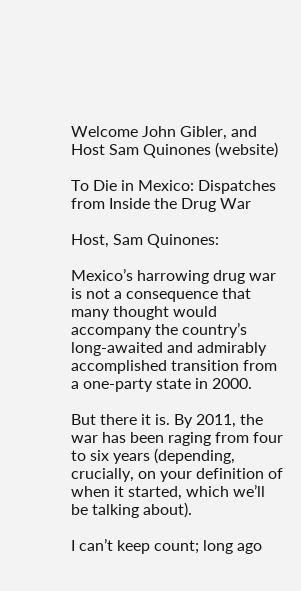Welcome John Gibler, and Host Sam Quinones (website)

To Die in Mexico: Dispatches from Inside the Drug War

Host, Sam Quinones:

Mexico’s harrowing drug war is not a consequence that many thought would accompany the country’s long-awaited and admirably accomplished transition from a one-party state in 2000.

But there it is. By 2011, the war has been raging from four to six years (depending, crucially, on your definition of when it started, which we’ll be talking about).

I can’t keep count; long ago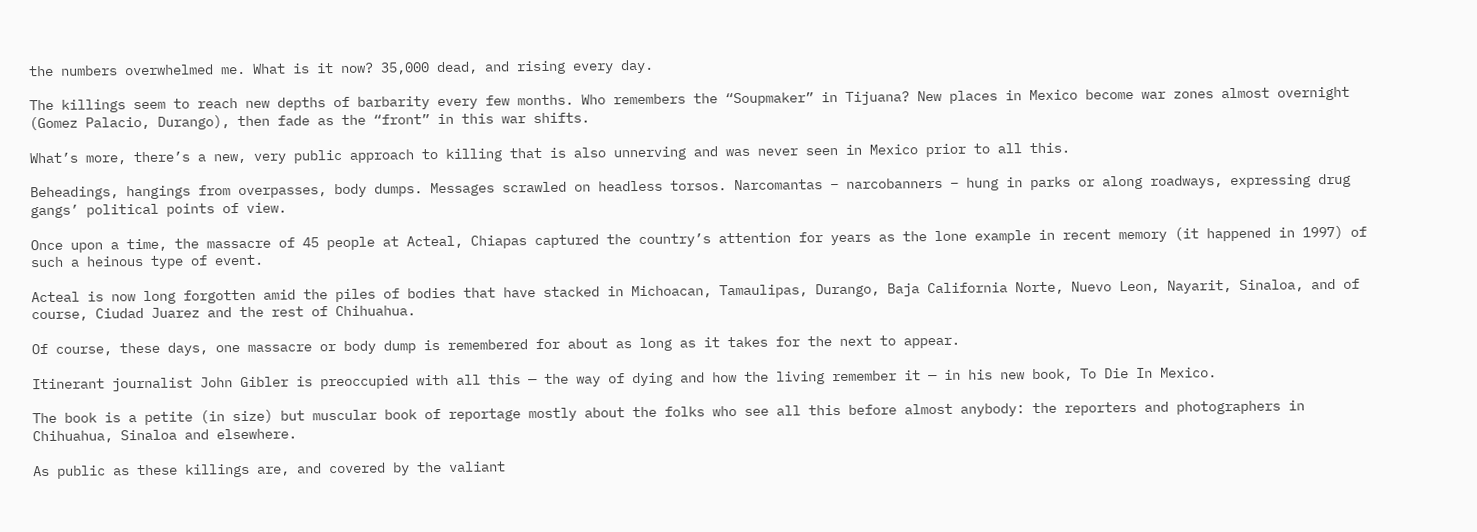the numbers overwhelmed me. What is it now? 35,000 dead, and rising every day.

The killings seem to reach new depths of barbarity every few months. Who remembers the “Soupmaker” in Tijuana? New places in Mexico become war zones almost overnight (Gomez Palacio, Durango), then fade as the “front” in this war shifts.

What’s more, there’s a new, very public approach to killing that is also unnerving and was never seen in Mexico prior to all this.

Beheadings, hangings from overpasses, body dumps. Messages scrawled on headless torsos. Narcomantas – narcobanners – hung in parks or along roadways, expressing drug gangs’ political points of view.

Once upon a time, the massacre of 45 people at Acteal, Chiapas captured the country’s attention for years as the lone example in recent memory (it happened in 1997) of such a heinous type of event.

Acteal is now long forgotten amid the piles of bodies that have stacked in Michoacan, Tamaulipas, Durango, Baja California Norte, Nuevo Leon, Nayarit, Sinaloa, and of course, Ciudad Juarez and the rest of Chihuahua.

Of course, these days, one massacre or body dump is remembered for about as long as it takes for the next to appear.

Itinerant journalist John Gibler is preoccupied with all this — the way of dying and how the living remember it — in his new book, To Die In Mexico.

The book is a petite (in size) but muscular book of reportage mostly about the folks who see all this before almost anybody: the reporters and photographers in Chihuahua, Sinaloa and elsewhere.

As public as these killings are, and covered by the valiant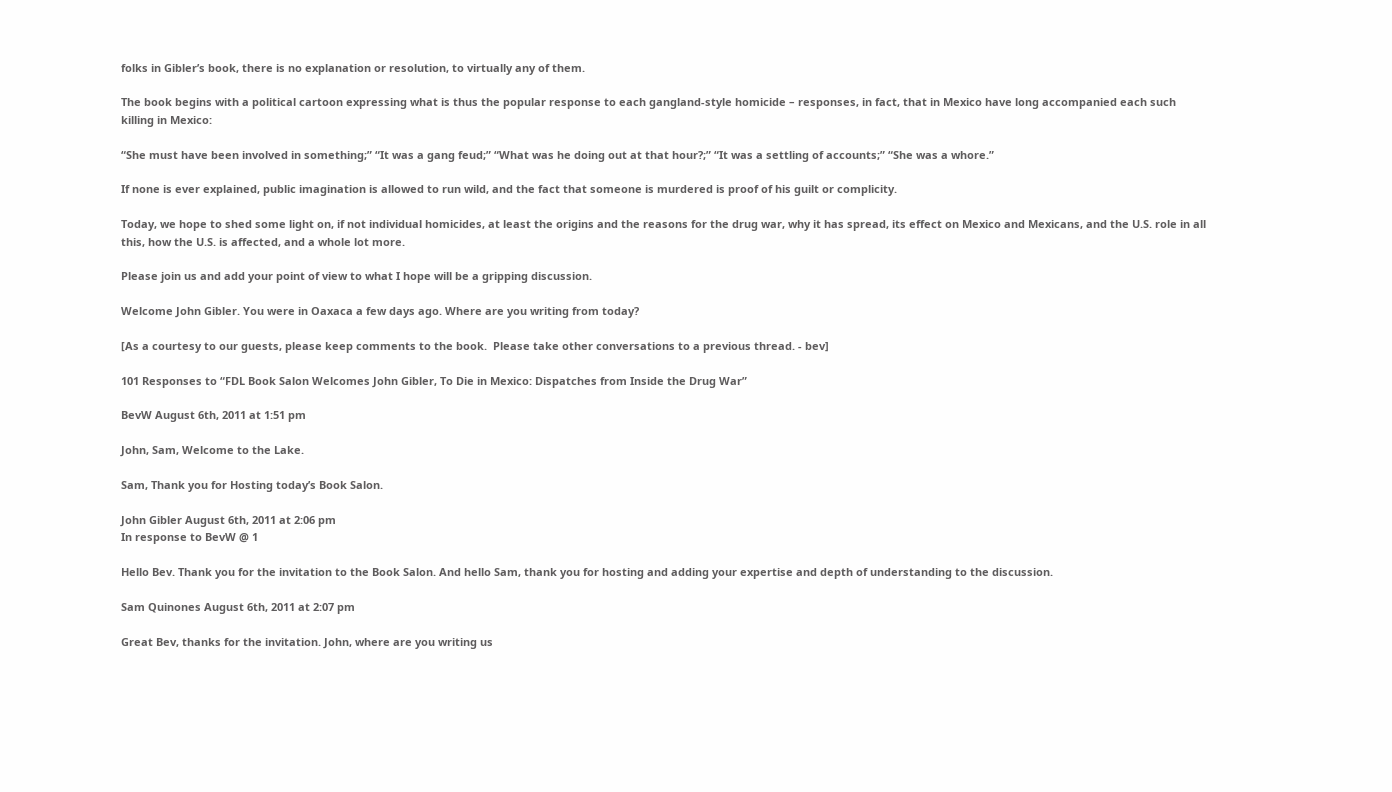folks in Gibler’s book, there is no explanation or resolution, to virtually any of them.

The book begins with a political cartoon expressing what is thus the popular response to each gangland-style homicide – responses, in fact, that in Mexico have long accompanied each such killing in Mexico:

“She must have been involved in something;” “It was a gang feud;” “What was he doing out at that hour?;” “It was a settling of accounts;” “She was a whore.”

If none is ever explained, public imagination is allowed to run wild, and the fact that someone is murdered is proof of his guilt or complicity.

Today, we hope to shed some light on, if not individual homicides, at least the origins and the reasons for the drug war, why it has spread, its effect on Mexico and Mexicans, and the U.S. role in all this, how the U.S. is affected, and a whole lot more.

Please join us and add your point of view to what I hope will be a gripping discussion.

Welcome John Gibler. You were in Oaxaca a few days ago. Where are you writing from today?

[As a courtesy to our guests, please keep comments to the book.  Please take other conversations to a previous thread. - bev]

101 Responses to “FDL Book Salon Welcomes John Gibler, To Die in Mexico: Dispatches from Inside the Drug War”

BevW August 6th, 2011 at 1:51 pm

John, Sam, Welcome to the Lake.

Sam, Thank you for Hosting today’s Book Salon.

John Gibler August 6th, 2011 at 2:06 pm
In response to BevW @ 1

Hello Bev. Thank you for the invitation to the Book Salon. And hello Sam, thank you for hosting and adding your expertise and depth of understanding to the discussion.

Sam Quinones August 6th, 2011 at 2:07 pm

Great Bev, thanks for the invitation. John, where are you writing us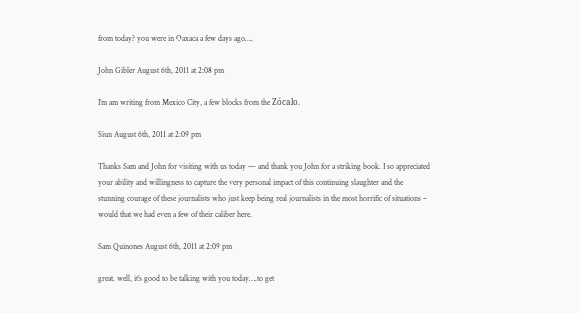from today? you were in Oaxaca a few days ago….

John Gibler August 6th, 2011 at 2:08 pm

I’m am writing from Mexico City, a few blocks from the Zócalo.

Siun August 6th, 2011 at 2:09 pm

Thanks Sam and John for visiting with us today — and thank you John for a striking book. I so appreciated your ability and willingness to capture the very personal impact of this continuing slaughter and the stunning courage of these journalists who just keep being real journalists in the most horrific of situations – would that we had even a few of their caliber here.

Sam Quinones August 6th, 2011 at 2:09 pm

great. well, it’s good to be talking with you today….to get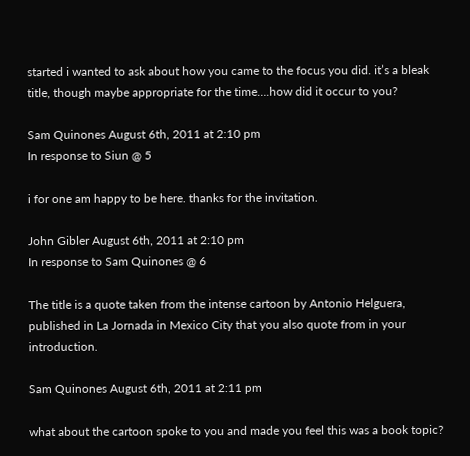started i wanted to ask about how you came to the focus you did. it’s a bleak title, though maybe appropriate for the time….how did it occur to you?

Sam Quinones August 6th, 2011 at 2:10 pm
In response to Siun @ 5

i for one am happy to be here. thanks for the invitation.

John Gibler August 6th, 2011 at 2:10 pm
In response to Sam Quinones @ 6

The title is a quote taken from the intense cartoon by Antonio Helguera, published in La Jornada in Mexico City that you also quote from in your introduction.

Sam Quinones August 6th, 2011 at 2:11 pm

what about the cartoon spoke to you and made you feel this was a book topic?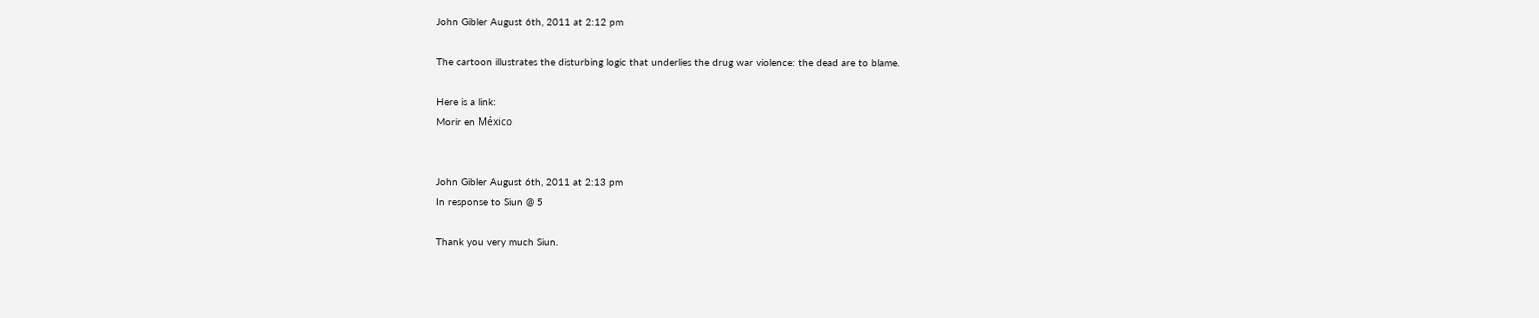John Gibler August 6th, 2011 at 2:12 pm

The cartoon illustrates the disturbing logic that underlies the drug war violence: the dead are to blame.

Here is a link:
Morir en México


John Gibler August 6th, 2011 at 2:13 pm
In response to Siun @ 5

Thank you very much Siun.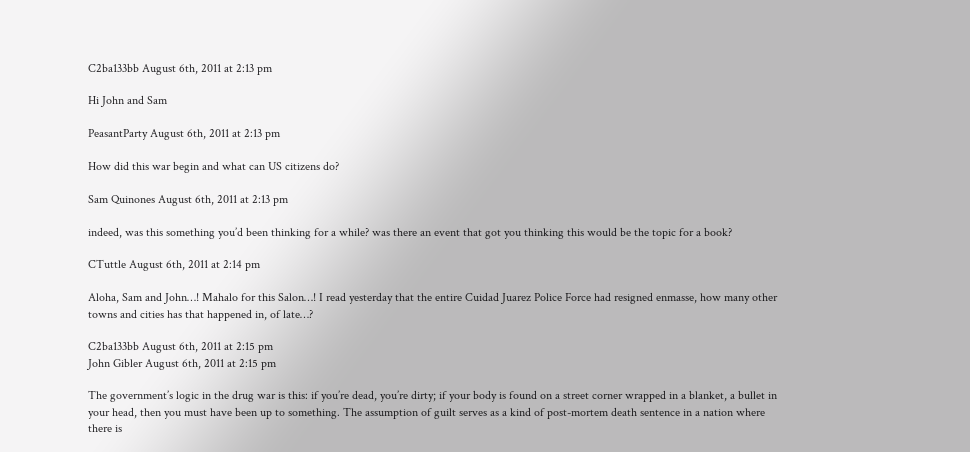C2ba133bb August 6th, 2011 at 2:13 pm

Hi John and Sam

PeasantParty August 6th, 2011 at 2:13 pm

How did this war begin and what can US citizens do?

Sam Quinones August 6th, 2011 at 2:13 pm

indeed, was this something you’d been thinking for a while? was there an event that got you thinking this would be the topic for a book?

CTuttle August 6th, 2011 at 2:14 pm

Aloha, Sam and John…! Mahalo for this Salon…! I read yesterday that the entire Cuidad Juarez Police Force had resigned enmasse, how many other towns and cities has that happened in, of late…?

C2ba133bb August 6th, 2011 at 2:15 pm
John Gibler August 6th, 2011 at 2:15 pm

The government’s logic in the drug war is this: if you’re dead, you’re dirty; if your body is found on a street corner wrapped in a blanket, a bullet in your head, then you must have been up to something. The assumption of guilt serves as a kind of post-mortem death sentence in a nation where there is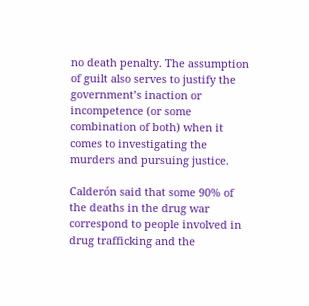no death penalty. The assumption of guilt also serves to justify the government’s inaction or incompetence (or some combination of both) when it comes to investigating the murders and pursuing justice.

Calderón said that some 90% of the deaths in the drug war correspond to people involved in drug trafficking and the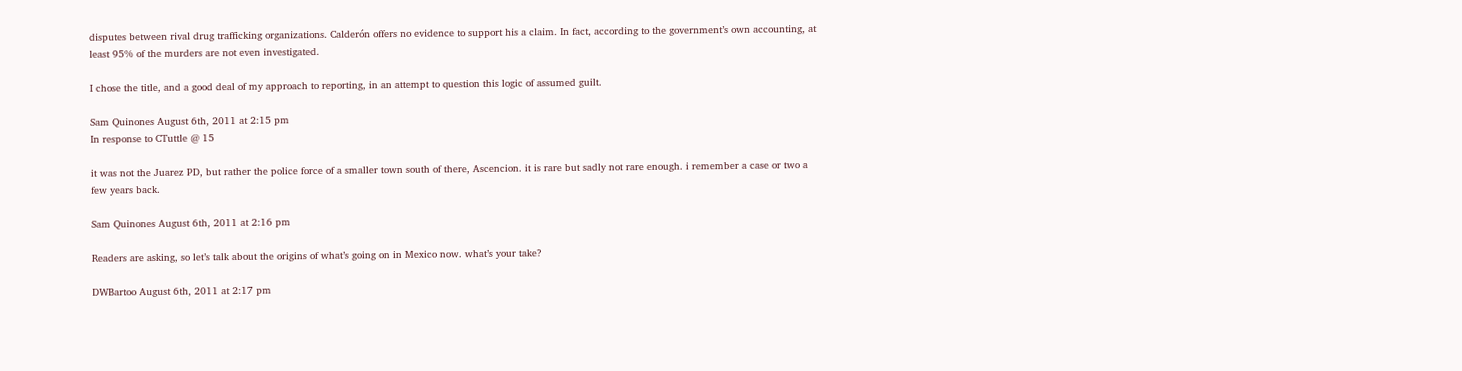disputes between rival drug trafficking organizations. Calderón offers no evidence to support his a claim. In fact, according to the government’s own accounting, at least 95% of the murders are not even investigated.

I chose the title, and a good deal of my approach to reporting, in an attempt to question this logic of assumed guilt.

Sam Quinones August 6th, 2011 at 2:15 pm
In response to CTuttle @ 15

it was not the Juarez PD, but rather the police force of a smaller town south of there, Ascencion. it is rare but sadly not rare enough. i remember a case or two a few years back.

Sam Quinones August 6th, 2011 at 2:16 pm

Readers are asking, so let’s talk about the origins of what’s going on in Mexico now. what’s your take?

DWBartoo August 6th, 2011 at 2:17 pm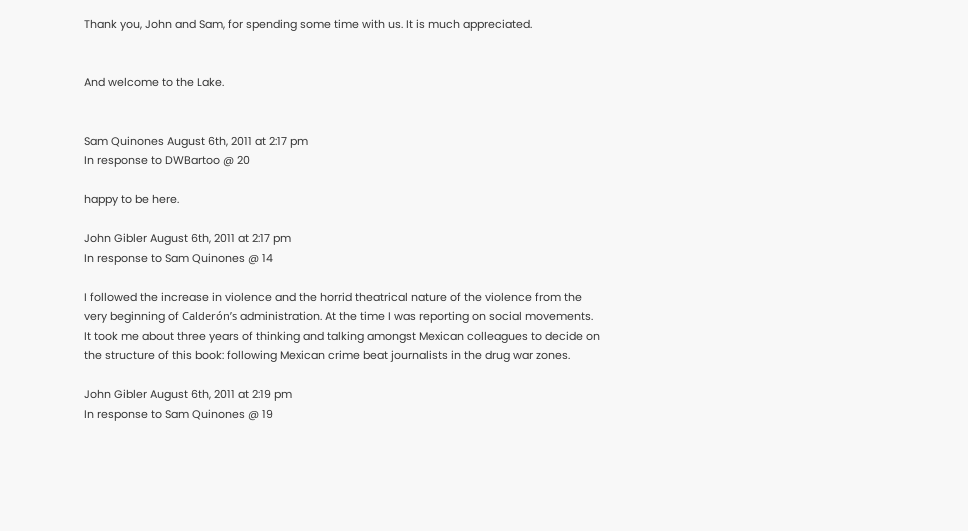Thank you, John and Sam, for spending some time with us. It is much appreciated.


And welcome to the Lake.


Sam Quinones August 6th, 2011 at 2:17 pm
In response to DWBartoo @ 20

happy to be here.

John Gibler August 6th, 2011 at 2:17 pm
In response to Sam Quinones @ 14

I followed the increase in violence and the horrid theatrical nature of the violence from the very beginning of Calderón’s administration. At the time I was reporting on social movements. It took me about three years of thinking and talking amongst Mexican colleagues to decide on the structure of this book: following Mexican crime beat journalists in the drug war zones.

John Gibler August 6th, 2011 at 2:19 pm
In response to Sam Quinones @ 19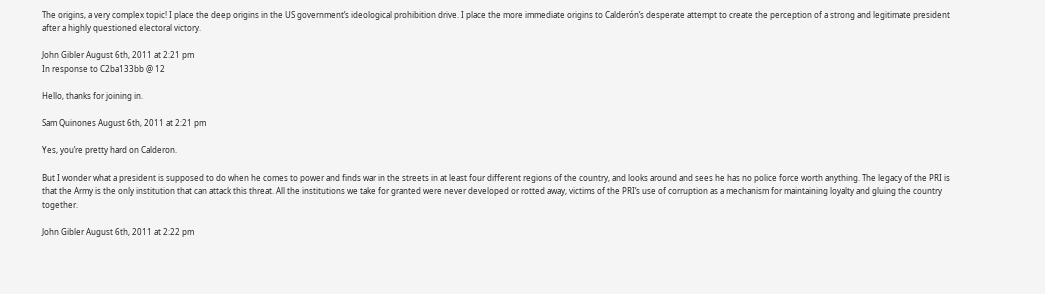The origins, a very complex topic! I place the deep origins in the US government’s ideological prohibition drive. I place the more immediate origins to Calderón’s desperate attempt to create the perception of a strong and legitimate president after a highly questioned electoral victory.

John Gibler August 6th, 2011 at 2:21 pm
In response to C2ba133bb @ 12

Hello, thanks for joining in.

Sam Quinones August 6th, 2011 at 2:21 pm

Yes, you’re pretty hard on Calderon.

But I wonder what a president is supposed to do when he comes to power and finds war in the streets in at least four different regions of the country, and looks around and sees he has no police force worth anything. The legacy of the PRI is that the Army is the only institution that can attack this threat. All the institutions we take for granted were never developed or rotted away, victims of the PRI’s use of corruption as a mechanism for maintaining loyalty and gluing the country together.

John Gibler August 6th, 2011 at 2:22 pm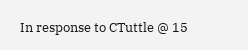In response to CTuttle @ 15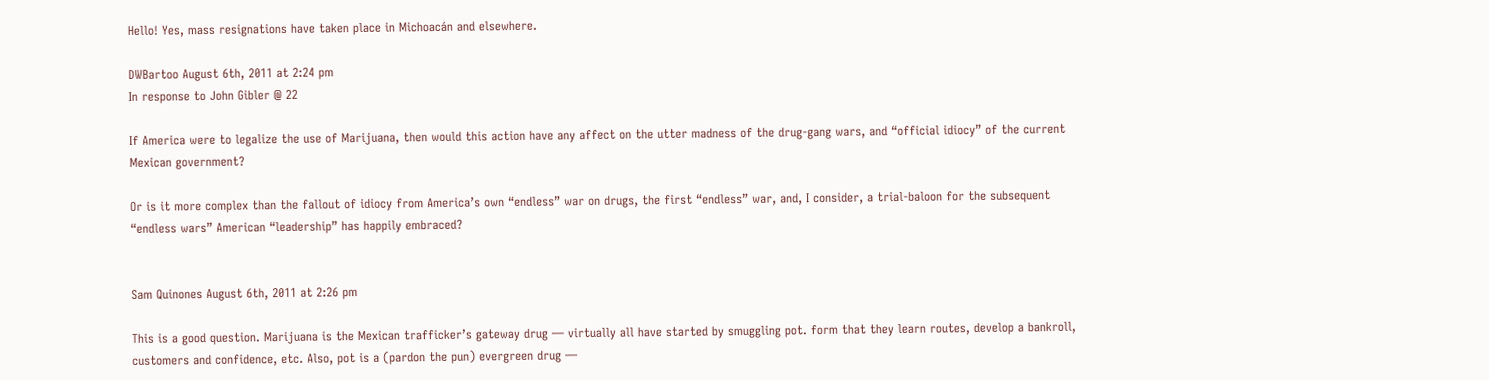Hello! Yes, mass resignations have taken place in Michoacán and elsewhere.

DWBartoo August 6th, 2011 at 2:24 pm
In response to John Gibler @ 22

If America were to legalize the use of Marijuana, then would this action have any affect on the utter madness of the drug-gang wars, and “official idiocy” of the current Mexican government?

Or is it more complex than the fallout of idiocy from America’s own “endless” war on drugs, the first “endless” war, and, I consider, a trial-baloon for the subsequent “endless wars” American “leadership” has happily embraced?


Sam Quinones August 6th, 2011 at 2:26 pm

This is a good question. Marijuana is the Mexican trafficker’s gateway drug — virtually all have started by smuggling pot. form that they learn routes, develop a bankroll, customers and confidence, etc. Also, pot is a (pardon the pun) evergreen drug —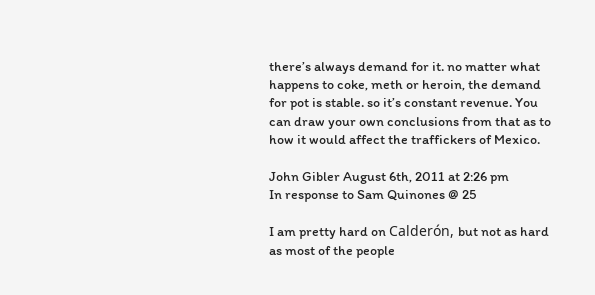there’s always demand for it. no matter what happens to coke, meth or heroin, the demand for pot is stable. so it’s constant revenue. You can draw your own conclusions from that as to how it would affect the traffickers of Mexico.

John Gibler August 6th, 2011 at 2:26 pm
In response to Sam Quinones @ 25

I am pretty hard on Calderón, but not as hard as most of the people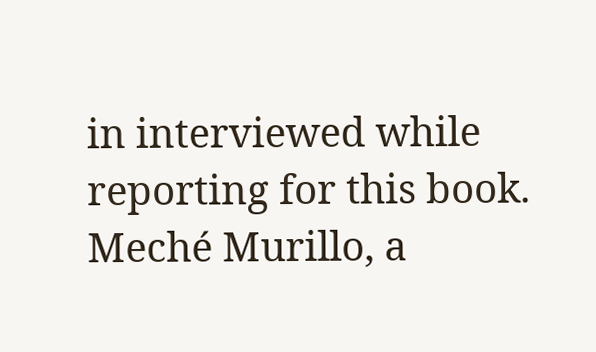in interviewed while reporting for this book. Meché Murillo, a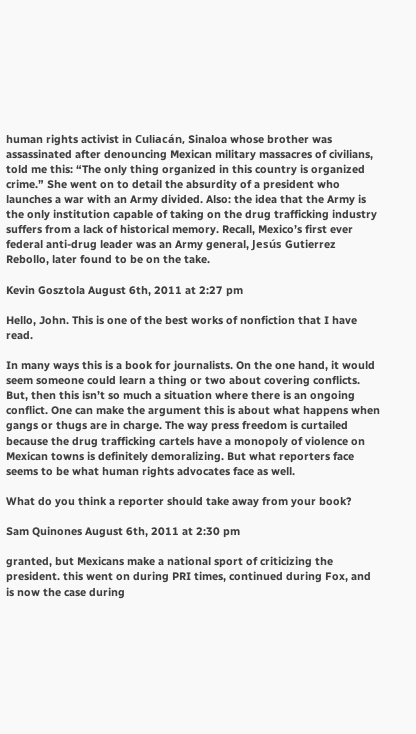human rights activist in Culiacán, Sinaloa whose brother was assassinated after denouncing Mexican military massacres of civilians, told me this: “The only thing organized in this country is organized crime.” She went on to detail the absurdity of a president who launches a war with an Army divided. Also: the idea that the Army is the only institution capable of taking on the drug trafficking industry suffers from a lack of historical memory. Recall, Mexico’s first ever federal anti-drug leader was an Army general, Jesús Gutierrez Rebollo, later found to be on the take.

Kevin Gosztola August 6th, 2011 at 2:27 pm

Hello, John. This is one of the best works of nonfiction that I have read.

In many ways this is a book for journalists. On the one hand, it would seem someone could learn a thing or two about covering conflicts. But, then this isn’t so much a situation where there is an ongoing conflict. One can make the argument this is about what happens when gangs or thugs are in charge. The way press freedom is curtailed because the drug trafficking cartels have a monopoly of violence on Mexican towns is definitely demoralizing. But what reporters face seems to be what human rights advocates face as well.

What do you think a reporter should take away from your book?

Sam Quinones August 6th, 2011 at 2:30 pm

granted, but Mexicans make a national sport of criticizing the president. this went on during PRI times, continued during Fox, and is now the case during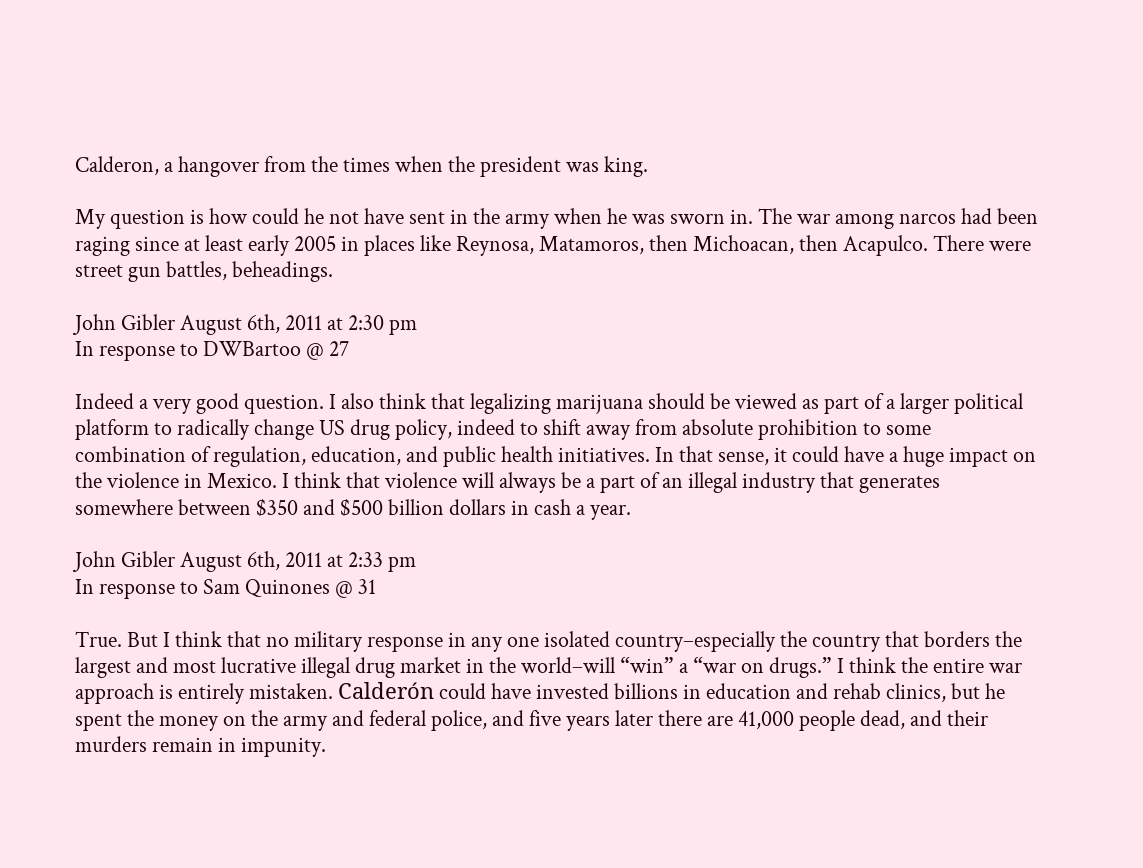Calderon, a hangover from the times when the president was king.

My question is how could he not have sent in the army when he was sworn in. The war among narcos had been raging since at least early 2005 in places like Reynosa, Matamoros, then Michoacan, then Acapulco. There were street gun battles, beheadings.

John Gibler August 6th, 2011 at 2:30 pm
In response to DWBartoo @ 27

Indeed a very good question. I also think that legalizing marijuana should be viewed as part of a larger political platform to radically change US drug policy, indeed to shift away from absolute prohibition to some combination of regulation, education, and public health initiatives. In that sense, it could have a huge impact on the violence in Mexico. I think that violence will always be a part of an illegal industry that generates somewhere between $350 and $500 billion dollars in cash a year.

John Gibler August 6th, 2011 at 2:33 pm
In response to Sam Quinones @ 31

True. But I think that no military response in any one isolated country–especially the country that borders the largest and most lucrative illegal drug market in the world–will “win” a “war on drugs.” I think the entire war approach is entirely mistaken. Calderón could have invested billions in education and rehab clinics, but he spent the money on the army and federal police, and five years later there are 41,000 people dead, and their murders remain in impunity.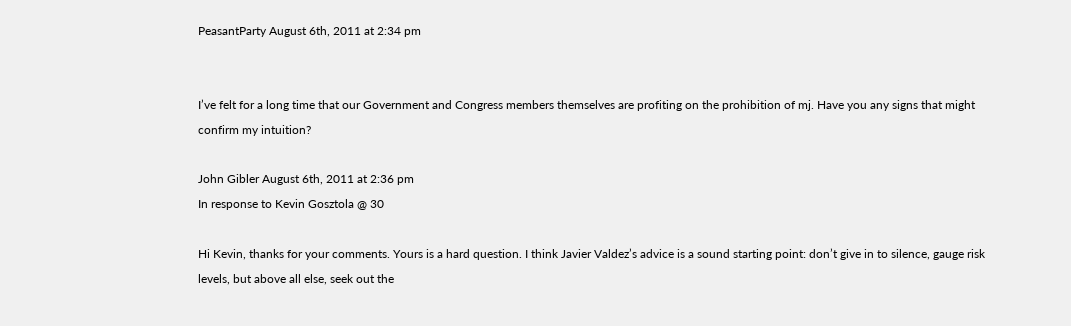PeasantParty August 6th, 2011 at 2:34 pm


I’ve felt for a long time that our Government and Congress members themselves are profiting on the prohibition of mj. Have you any signs that might confirm my intuition?

John Gibler August 6th, 2011 at 2:36 pm
In response to Kevin Gosztola @ 30

Hi Kevin, thanks for your comments. Yours is a hard question. I think Javier Valdez’s advice is a sound starting point: don’t give in to silence, gauge risk levels, but above all else, seek out the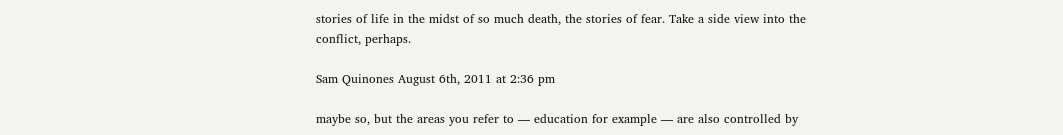stories of life in the midst of so much death, the stories of fear. Take a side view into the conflict, perhaps.

Sam Quinones August 6th, 2011 at 2:36 pm

maybe so, but the areas you refer to — education for example — are also controlled by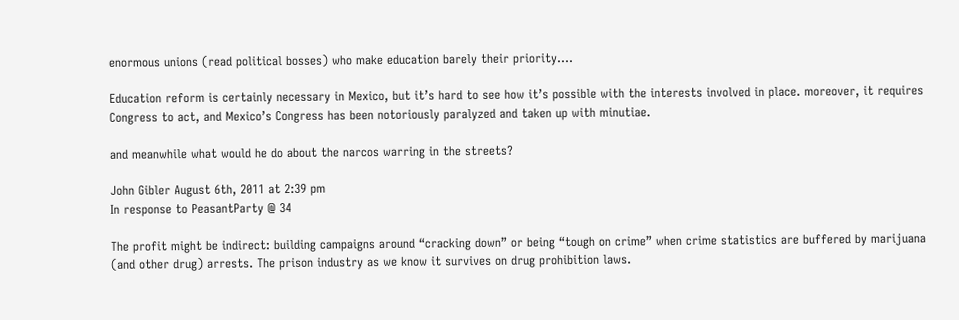enormous unions (read political bosses) who make education barely their priority….

Education reform is certainly necessary in Mexico, but it’s hard to see how it’s possible with the interests involved in place. moreover, it requires Congress to act, and Mexico’s Congress has been notoriously paralyzed and taken up with minutiae.

and meanwhile what would he do about the narcos warring in the streets?

John Gibler August 6th, 2011 at 2:39 pm
In response to PeasantParty @ 34

The profit might be indirect: building campaigns around “cracking down” or being “tough on crime” when crime statistics are buffered by marijuana (and other drug) arrests. The prison industry as we know it survives on drug prohibition laws.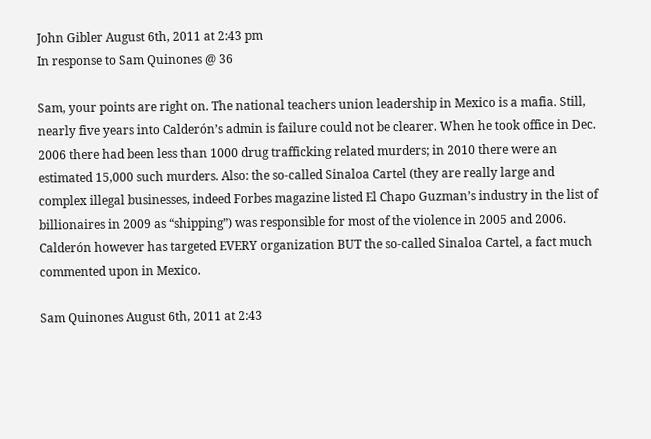John Gibler August 6th, 2011 at 2:43 pm
In response to Sam Quinones @ 36

Sam, your points are right on. The national teachers union leadership in Mexico is a mafia. Still, nearly five years into Calderón’s admin is failure could not be clearer. When he took office in Dec. 2006 there had been less than 1000 drug trafficking related murders; in 2010 there were an estimated 15,000 such murders. Also: the so-called Sinaloa Cartel (they are really large and complex illegal businesses, indeed Forbes magazine listed El Chapo Guzman’s industry in the list of billionaires in 2009 as “shipping”) was responsible for most of the violence in 2005 and 2006. Calderón however has targeted EVERY organization BUT the so-called Sinaloa Cartel, a fact much commented upon in Mexico.

Sam Quinones August 6th, 2011 at 2:43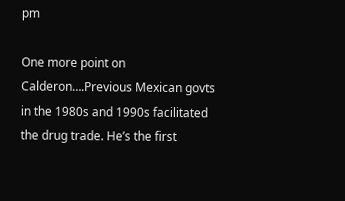pm

One more point on Calderon….Previous Mexican govts in the 1980s and 1990s facilitated the drug trade. He’s the first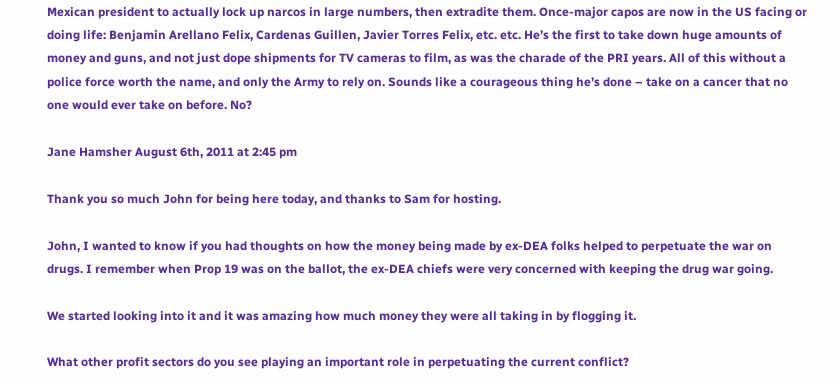Mexican president to actually lock up narcos in large numbers, then extradite them. Once-major capos are now in the US facing or doing life: Benjamin Arellano Felix, Cardenas Guillen, Javier Torres Felix, etc. etc. He’s the first to take down huge amounts of money and guns, and not just dope shipments for TV cameras to film, as was the charade of the PRI years. All of this without a police force worth the name, and only the Army to rely on. Sounds like a courageous thing he’s done – take on a cancer that no one would ever take on before. No?

Jane Hamsher August 6th, 2011 at 2:45 pm

Thank you so much John for being here today, and thanks to Sam for hosting.

John, I wanted to know if you had thoughts on how the money being made by ex-DEA folks helped to perpetuate the war on drugs. I remember when Prop 19 was on the ballot, the ex-DEA chiefs were very concerned with keeping the drug war going.

We started looking into it and it was amazing how much money they were all taking in by flogging it.

What other profit sectors do you see playing an important role in perpetuating the current conflict?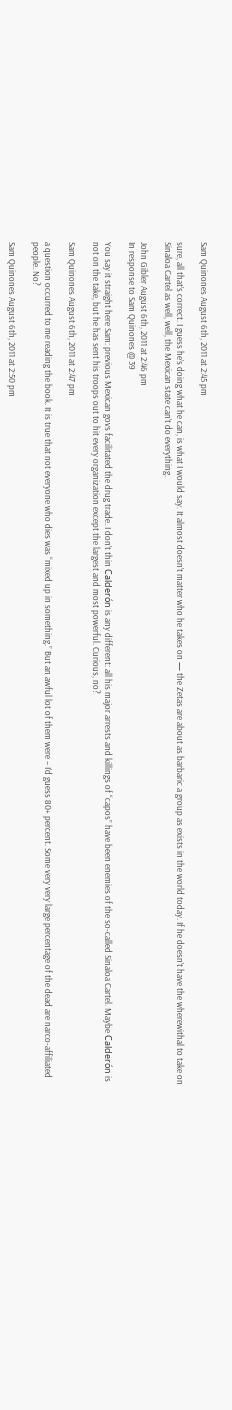Sam Quinones August 6th, 2011 at 2:45 pm

sure, all that’s correct. I guess he’s doing what he can, is what I would say. It almost doesn’t matter who he takes on — the Zetas are about as barbaric a group as exists in the world today. If he doesn’t have the wherewithal to take on Sinaloa Cartel as well, well, the Mexican state can’t do everything.

John Gibler August 6th, 2011 at 2:46 pm
In response to Sam Quinones @ 39

You say it straight here Sam: previous Mexican govs facilitated the drug trade. I don’t thin Calderón is any different: all his major arrests and killings of “capos” have been enemies of the so-called Sinaloa Cartel. Maybe Calderón is not on the take, but he has sent his troops out to hit every organization except the largest and most powerful. Curious, no?

Sam Quinones August 6th, 2011 at 2:47 pm

a question occurred to me reading the book. It is true that not everyone who dies was “mixed up in something.” But an awful lot of them were – I’d guess 80+ percent. Some very very large percentage of the dead are narco-affiliated people. No?

Sam Quinones August 6th, 2011 at 2:50 pm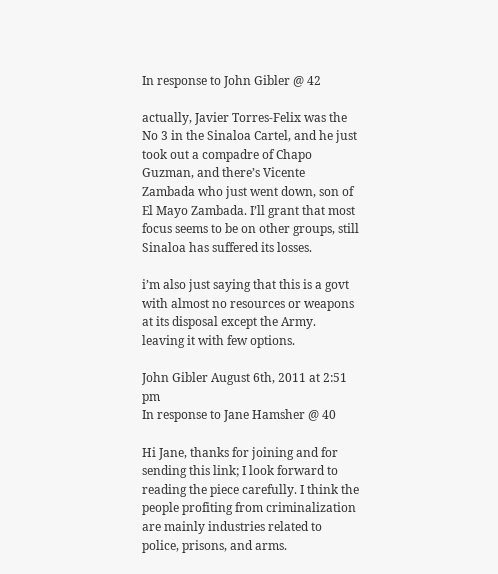In response to John Gibler @ 42

actually, Javier Torres-Felix was the No 3 in the Sinaloa Cartel, and he just took out a compadre of Chapo Guzman, and there’s Vicente Zambada who just went down, son of El Mayo Zambada. I’ll grant that most focus seems to be on other groups, still Sinaloa has suffered its losses.

i’m also just saying that this is a govt with almost no resources or weapons at its disposal except the Army. leaving it with few options.

John Gibler August 6th, 2011 at 2:51 pm
In response to Jane Hamsher @ 40

Hi Jane, thanks for joining and for sending this link; I look forward to reading the piece carefully. I think the people profiting from criminalization are mainly industries related to police, prisons, and arms.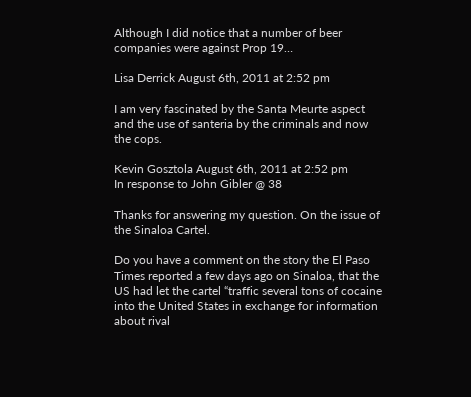Although I did notice that a number of beer companies were against Prop 19…

Lisa Derrick August 6th, 2011 at 2:52 pm

I am very fascinated by the Santa Meurte aspect and the use of santeria by the criminals and now the cops.

Kevin Gosztola August 6th, 2011 at 2:52 pm
In response to John Gibler @ 38

Thanks for answering my question. On the issue of the Sinaloa Cartel.

Do you have a comment on the story the El Paso Times reported a few days ago on Sinaloa, that the US had let the cartel “traffic several tons of cocaine into the United States in exchange for information about rival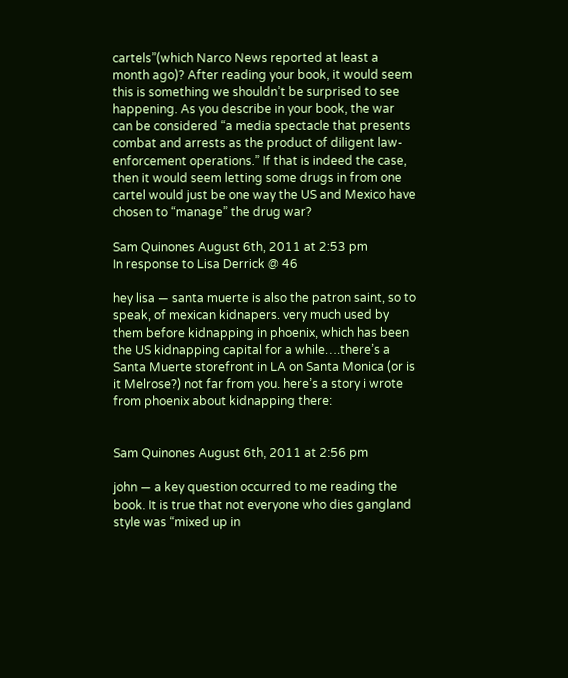cartels”(which Narco News reported at least a month ago)? After reading your book, it would seem this is something we shouldn’t be surprised to see happening. As you describe in your book, the war can be considered “a media spectacle that presents combat and arrests as the product of diligent law-enforcement operations.” If that is indeed the case, then it would seem letting some drugs in from one cartel would just be one way the US and Mexico have chosen to “manage” the drug war?

Sam Quinones August 6th, 2011 at 2:53 pm
In response to Lisa Derrick @ 46

hey lisa — santa muerte is also the patron saint, so to speak, of mexican kidnapers. very much used by them before kidnapping in phoenix, which has been the US kidnapping capital for a while….there’s a Santa Muerte storefront in LA on Santa Monica (or is it Melrose?) not far from you. here’s a story i wrote from phoenix about kidnapping there:


Sam Quinones August 6th, 2011 at 2:56 pm

john — a key question occurred to me reading the book. It is true that not everyone who dies gangland style was “mixed up in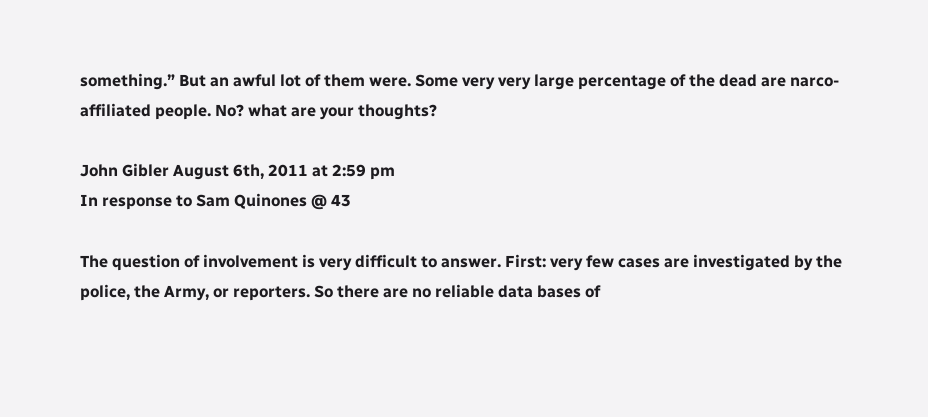something.” But an awful lot of them were. Some very very large percentage of the dead are narco-affiliated people. No? what are your thoughts?

John Gibler August 6th, 2011 at 2:59 pm
In response to Sam Quinones @ 43

The question of involvement is very difficult to answer. First: very few cases are investigated by the police, the Army, or reporters. So there are no reliable data bases of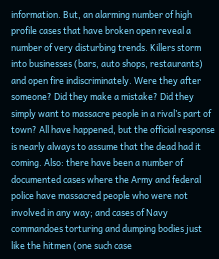information. But, an alarming number of high profile cases that have broken open reveal a number of very disturbing trends. Killers storm into businesses (bars, auto shops, restaurants) and open fire indiscriminately. Were they after someone? Did they make a mistake? Did they simply want to massacre people in a rival’s part of town? All have happened, but the official response is nearly always to assume that the dead had it coming. Also: there have been a number of documented cases where the Army and federal police have massacred people who were not involved in any way; and cases of Navy commandoes torturing and dumping bodies just like the hitmen (one such case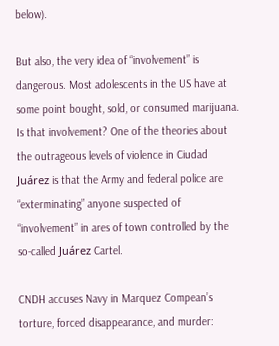below).

But also, the very idea of “involvement” is dangerous. Most adolescents in the US have at some point bought, sold, or consumed marijuana. Is that involvement? One of the theories about the outrageous levels of violence in Ciudad Juárez is that the Army and federal police are “exterminating” anyone suspected of “involvement” in ares of town controlled by the so-called Juárez Cartel.

CNDH accuses Navy in Marquez Compean’s torture, forced disappearance, and murder: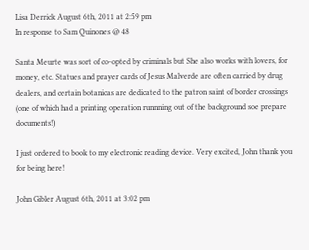Lisa Derrick August 6th, 2011 at 2:59 pm
In response to Sam Quinones @ 48

Santa Meurte was sort of co-opted by criminals but She also works with lovers, for money, etc. Statues and prayer cards of Jesus Malverde are often carried by drug dealers, and certain botanicas are dedicated to the patron saint of border crossings (one of which had a printing operation runnning out of the background soe prepare documents!)

I just ordered to book to my electronic reading device. Very excited, John thank you for being here!

John Gibler August 6th, 2011 at 3:02 pm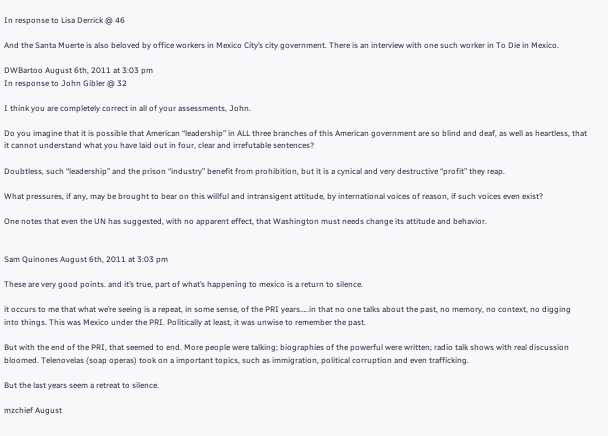In response to Lisa Derrick @ 46

And the Santa Muerte is also beloved by office workers in Mexico City’s city government. There is an interview with one such worker in To Die in Mexico.

DWBartoo August 6th, 2011 at 3:03 pm
In response to John Gibler @ 32

I think you are completely correct in all of your assessments, John.

Do you imagine that it is possible that American “leadership” in ALL three branches of this American government are so blind and deaf, as well as heartless, that it cannot understand what you have laid out in four, clear and irrefutable sentences?

Doubtless, such “leadership” and the prison “industry” benefit from prohibition, but it is a cynical and very destructive “profit” they reap.

What pressures, if any, may be brought to bear on this willful and intransigent attitude, by international voices of reason, if such voices even exist?

One notes that even the UN has suggested, with no apparent effect, that Washington must needs change its attitude and behavior.


Sam Quinones August 6th, 2011 at 3:03 pm

These are very good points. and it’s true, part of what’s happening to mexico is a return to silence.

it occurs to me that what we’re seeing is a repeat, in some sense, of the PRI years…..in that no one talks about the past, no memory, no context, no digging into things. This was Mexico under the PRI. Politically at least, it was unwise to remember the past.

But with the end of the PRI, that seemed to end. More people were talking; biographies of the powerful were written; radio talk shows with real discussion bloomed. Telenovelas (soap operas) took on a important topics, such as immigration, political corruption and even trafficking.

But the last years seem a retreat to silence.

mzchief August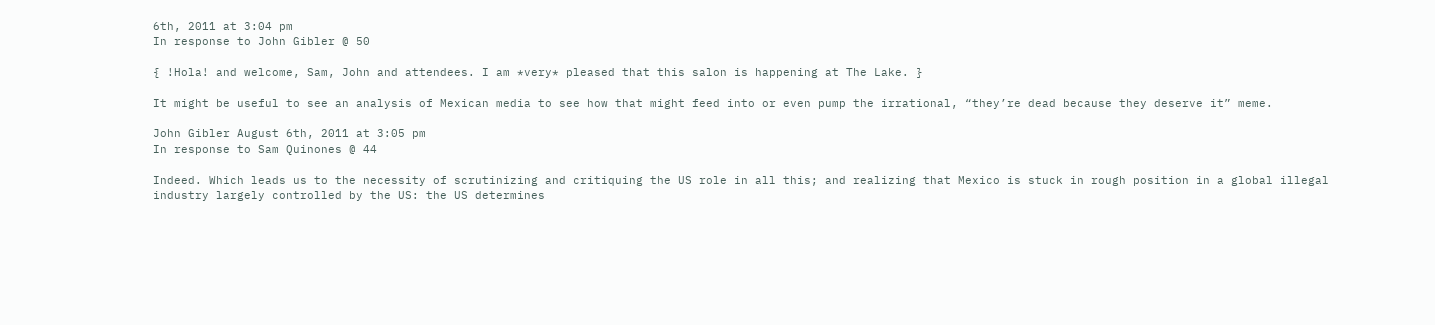6th, 2011 at 3:04 pm
In response to John Gibler @ 50

{ !Hola! and welcome, Sam, John and attendees. I am *very* pleased that this salon is happening at The Lake. }

It might be useful to see an analysis of Mexican media to see how that might feed into or even pump the irrational, “they’re dead because they deserve it” meme.

John Gibler August 6th, 2011 at 3:05 pm
In response to Sam Quinones @ 44

Indeed. Which leads us to the necessity of scrutinizing and critiquing the US role in all this; and realizing that Mexico is stuck in rough position in a global illegal industry largely controlled by the US: the US determines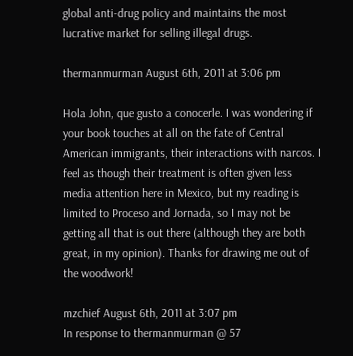global anti-drug policy and maintains the most lucrative market for selling illegal drugs.

thermanmurman August 6th, 2011 at 3:06 pm

Hola John, que gusto a conocerle. I was wondering if your book touches at all on the fate of Central American immigrants, their interactions with narcos. I feel as though their treatment is often given less media attention here in Mexico, but my reading is limited to Proceso and Jornada, so I may not be getting all that is out there (although they are both great, in my opinion). Thanks for drawing me out of the woodwork!

mzchief August 6th, 2011 at 3:07 pm
In response to thermanmurman @ 57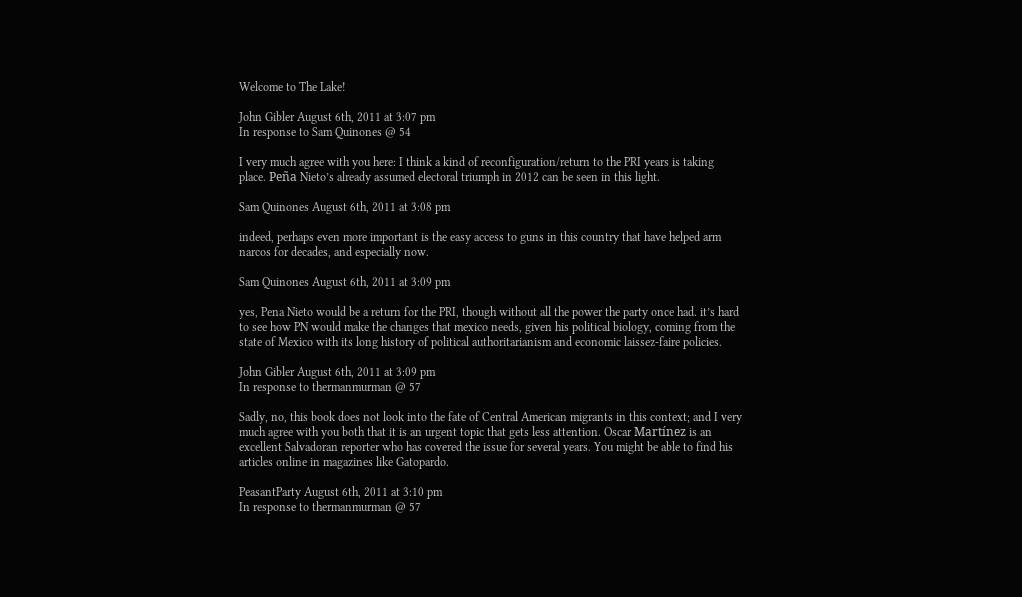Welcome to The Lake!

John Gibler August 6th, 2011 at 3:07 pm
In response to Sam Quinones @ 54

I very much agree with you here: I think a kind of reconfiguration/return to the PRI years is taking place. Peña Nieto’s already assumed electoral triumph in 2012 can be seen in this light.

Sam Quinones August 6th, 2011 at 3:08 pm

indeed, perhaps even more important is the easy access to guns in this country that have helped arm narcos for decades, and especially now.

Sam Quinones August 6th, 2011 at 3:09 pm

yes, Pena Nieto would be a return for the PRI, though without all the power the party once had. it’s hard to see how PN would make the changes that mexico needs, given his political biology, coming from the state of Mexico with its long history of political authoritarianism and economic laissez-faire policies.

John Gibler August 6th, 2011 at 3:09 pm
In response to thermanmurman @ 57

Sadly, no, this book does not look into the fate of Central American migrants in this context; and I very much agree with you both that it is an urgent topic that gets less attention. Oscar Martínez is an excellent Salvadoran reporter who has covered the issue for several years. You might be able to find his articles online in magazines like Gatopardo.

PeasantParty August 6th, 2011 at 3:10 pm
In response to thermanmurman @ 57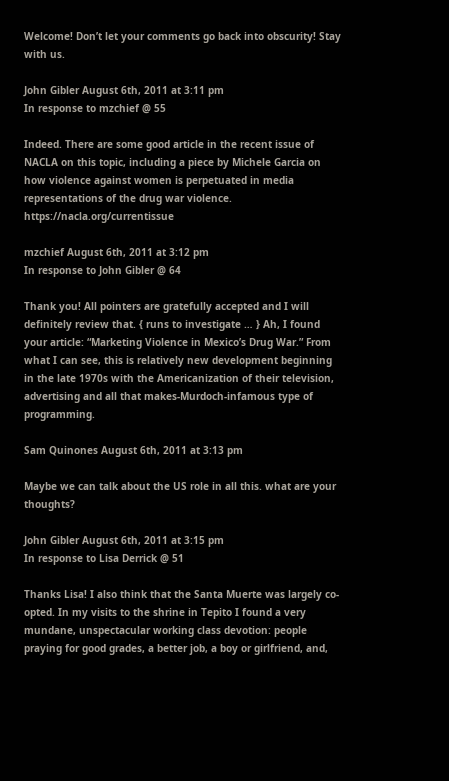Welcome! Don’t let your comments go back into obscurity! Stay with us.

John Gibler August 6th, 2011 at 3:11 pm
In response to mzchief @ 55

Indeed. There are some good article in the recent issue of NACLA on this topic, including a piece by Michele Garcia on how violence against women is perpetuated in media representations of the drug war violence. https://nacla.org/currentissue

mzchief August 6th, 2011 at 3:12 pm
In response to John Gibler @ 64

Thank you! All pointers are gratefully accepted and I will definitely review that. { runs to investigate … } Ah, I found your article: “Marketing Violence in Mexico’s Drug War.” From what I can see, this is relatively new development beginning in the late 1970s with the Americanization of their television, advertising and all that makes-Murdoch-infamous type of programming.

Sam Quinones August 6th, 2011 at 3:13 pm

Maybe we can talk about the US role in all this. what are your thoughts?

John Gibler August 6th, 2011 at 3:15 pm
In response to Lisa Derrick @ 51

Thanks Lisa! I also think that the Santa Muerte was largely co-opted. In my visits to the shrine in Tepito I found a very mundane, unspectacular working class devotion: people praying for good grades, a better job, a boy or girlfriend, and,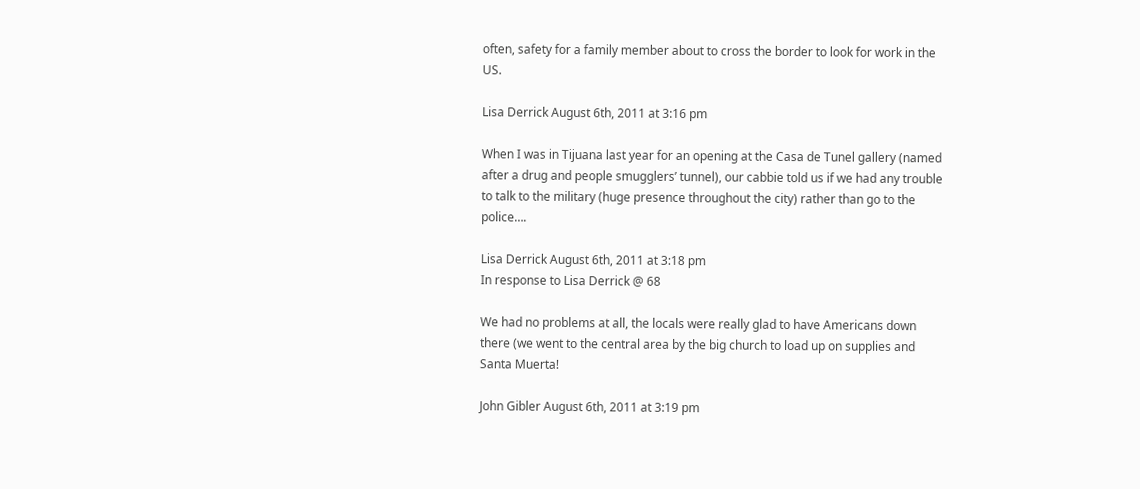often, safety for a family member about to cross the border to look for work in the US.

Lisa Derrick August 6th, 2011 at 3:16 pm

When I was in Tijuana last year for an opening at the Casa de Tunel gallery (named after a drug and people smugglers’ tunnel), our cabbie told us if we had any trouble to talk to the military (huge presence throughout the city) rather than go to the police….

Lisa Derrick August 6th, 2011 at 3:18 pm
In response to Lisa Derrick @ 68

We had no problems at all, the locals were really glad to have Americans down there (we went to the central area by the big church to load up on supplies and Santa Muerta!

John Gibler August 6th, 2011 at 3:19 pm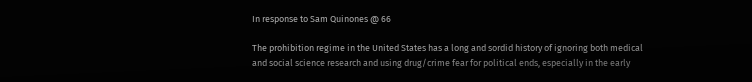In response to Sam Quinones @ 66

The prohibition regime in the United States has a long and sordid history of ignoring both medical and social science research and using drug/crime fear for political ends, especially in the early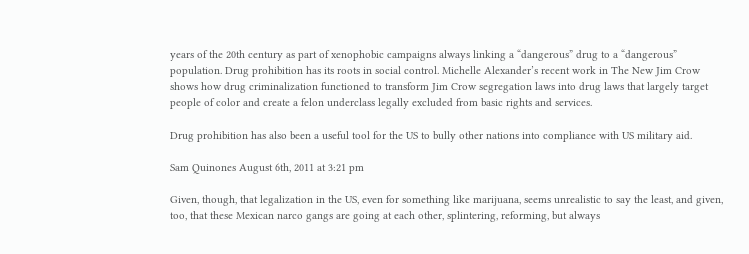years of the 20th century as part of xenophobic campaigns always linking a “dangerous” drug to a “dangerous” population. Drug prohibition has its roots in social control. Michelle Alexander’s recent work in The New Jim Crow shows how drug criminalization functioned to transform Jim Crow segregation laws into drug laws that largely target people of color and create a felon underclass legally excluded from basic rights and services.

Drug prohibition has also been a useful tool for the US to bully other nations into compliance with US military aid.

Sam Quinones August 6th, 2011 at 3:21 pm

Given, though, that legalization in the US, even for something like marijuana, seems unrealistic to say the least, and given, too, that these Mexican narco gangs are going at each other, splintering, reforming, but always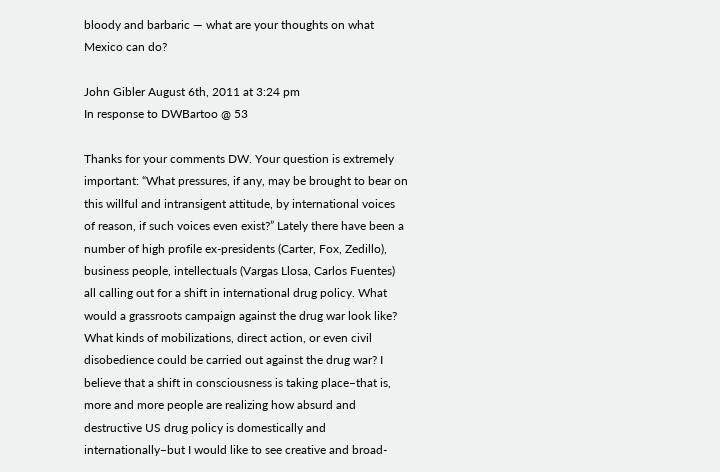bloody and barbaric — what are your thoughts on what Mexico can do?

John Gibler August 6th, 2011 at 3:24 pm
In response to DWBartoo @ 53

Thanks for your comments DW. Your question is extremely important: “What pressures, if any, may be brought to bear on this willful and intransigent attitude, by international voices of reason, if such voices even exist?” Lately there have been a number of high profile ex-presidents (Carter, Fox, Zedillo), business people, intellectuals (Vargas Llosa, Carlos Fuentes) all calling out for a shift in international drug policy. What would a grassroots campaign against the drug war look like? What kinds of mobilizations, direct action, or even civil disobedience could be carried out against the drug war? I believe that a shift in consciousness is taking place–that is, more and more people are realizing how absurd and destructive US drug policy is domestically and internationally–but I would like to see creative and broad-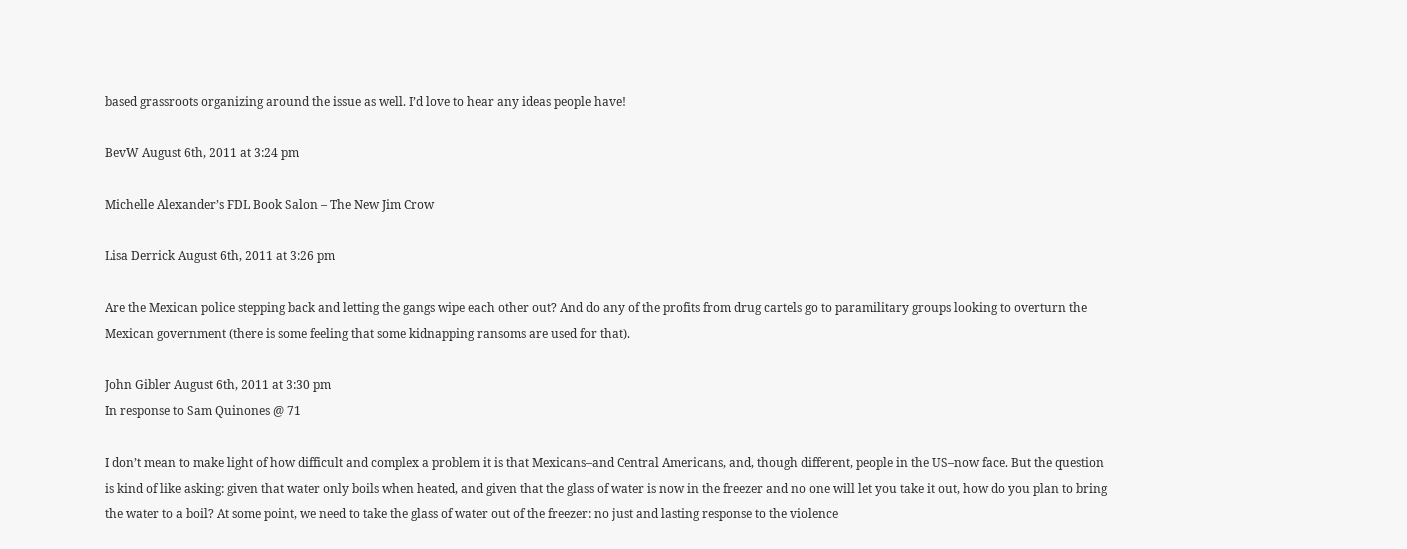based grassroots organizing around the issue as well. I’d love to hear any ideas people have!

BevW August 6th, 2011 at 3:24 pm

Michelle Alexander’s FDL Book Salon – The New Jim Crow

Lisa Derrick August 6th, 2011 at 3:26 pm

Are the Mexican police stepping back and letting the gangs wipe each other out? And do any of the profits from drug cartels go to paramilitary groups looking to overturn the Mexican government (there is some feeling that some kidnapping ransoms are used for that).

John Gibler August 6th, 2011 at 3:30 pm
In response to Sam Quinones @ 71

I don’t mean to make light of how difficult and complex a problem it is that Mexicans–and Central Americans, and, though different, people in the US–now face. But the question is kind of like asking: given that water only boils when heated, and given that the glass of water is now in the freezer and no one will let you take it out, how do you plan to bring the water to a boil? At some point, we need to take the glass of water out of the freezer: no just and lasting response to the violence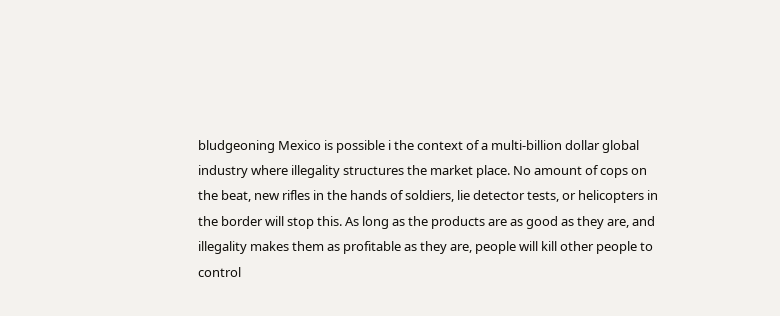bludgeoning Mexico is possible i the context of a multi-billion dollar global industry where illegality structures the market place. No amount of cops on the beat, new rifles in the hands of soldiers, lie detector tests, or helicopters in the border will stop this. As long as the products are as good as they are, and illegality makes them as profitable as they are, people will kill other people to control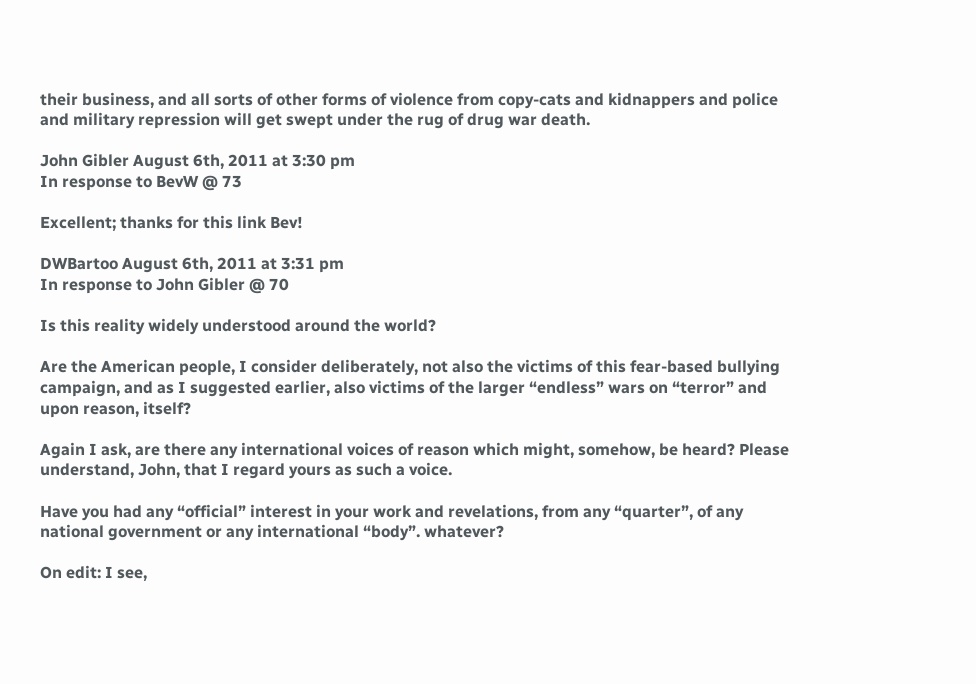their business, and all sorts of other forms of violence from copy-cats and kidnappers and police and military repression will get swept under the rug of drug war death.

John Gibler August 6th, 2011 at 3:30 pm
In response to BevW @ 73

Excellent; thanks for this link Bev!

DWBartoo August 6th, 2011 at 3:31 pm
In response to John Gibler @ 70

Is this reality widely understood around the world?

Are the American people, I consider deliberately, not also the victims of this fear-based bullying campaign, and as I suggested earlier, also victims of the larger “endless” wars on “terror” and upon reason, itself?

Again I ask, are there any international voices of reason which might, somehow, be heard? Please understand, John, that I regard yours as such a voice.

Have you had any “official” interest in your work and revelations, from any “quarter”, of any national government or any international “body”. whatever?

On edit: I see,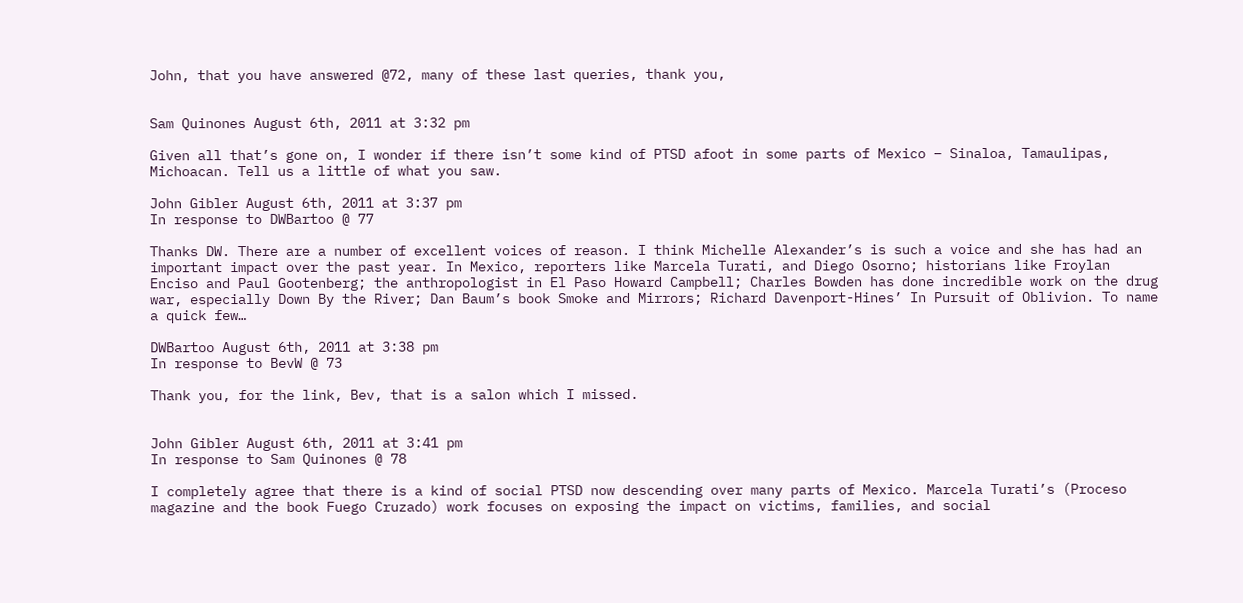John, that you have answered @72, many of these last queries, thank you,


Sam Quinones August 6th, 2011 at 3:32 pm

Given all that’s gone on, I wonder if there isn’t some kind of PTSD afoot in some parts of Mexico – Sinaloa, Tamaulipas, Michoacan. Tell us a little of what you saw.

John Gibler August 6th, 2011 at 3:37 pm
In response to DWBartoo @ 77

Thanks DW. There are a number of excellent voices of reason. I think Michelle Alexander’s is such a voice and she has had an important impact over the past year. In Mexico, reporters like Marcela Turati, and Diego Osorno; historians like Froylan Enciso and Paul Gootenberg; the anthropologist in El Paso Howard Campbell; Charles Bowden has done incredible work on the drug war, especially Down By the River; Dan Baum’s book Smoke and Mirrors; Richard Davenport-Hines’ In Pursuit of Oblivion. To name a quick few…

DWBartoo August 6th, 2011 at 3:38 pm
In response to BevW @ 73

Thank you, for the link, Bev, that is a salon which I missed.


John Gibler August 6th, 2011 at 3:41 pm
In response to Sam Quinones @ 78

I completely agree that there is a kind of social PTSD now descending over many parts of Mexico. Marcela Turati’s (Proceso magazine and the book Fuego Cruzado) work focuses on exposing the impact on victims, families, and social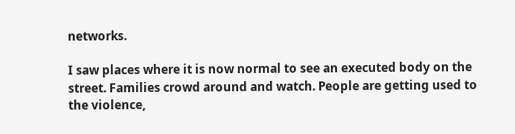networks.

I saw places where it is now normal to see an executed body on the street. Families crowd around and watch. People are getting used to the violence,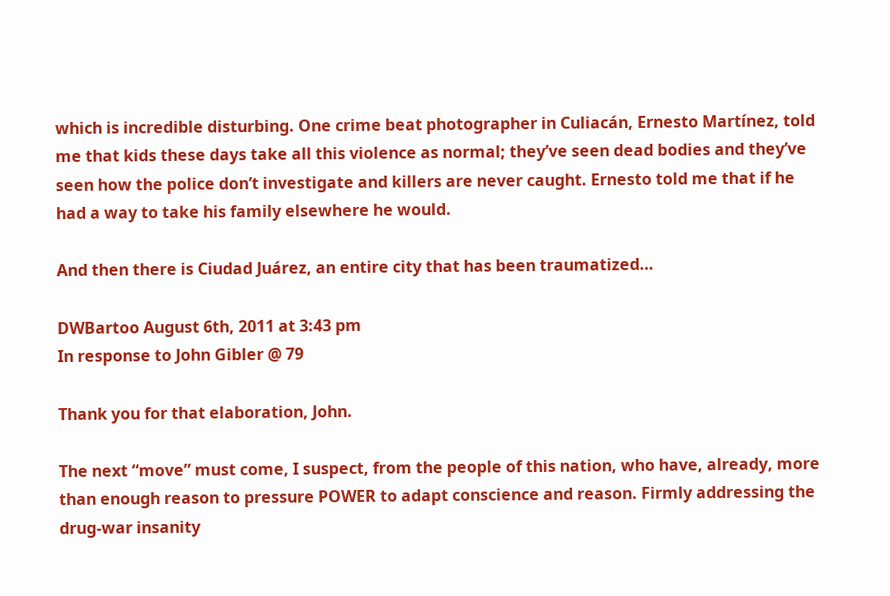which is incredible disturbing. One crime beat photographer in Culiacán, Ernesto Martínez, told me that kids these days take all this violence as normal; they’ve seen dead bodies and they’ve seen how the police don’t investigate and killers are never caught. Ernesto told me that if he had a way to take his family elsewhere he would.

And then there is Ciudad Juárez, an entire city that has been traumatized…

DWBartoo August 6th, 2011 at 3:43 pm
In response to John Gibler @ 79

Thank you for that elaboration, John.

The next “move” must come, I suspect, from the people of this nation, who have, already, more than enough reason to pressure POWER to adapt conscience and reason. Firmly addressing the drug-war insanity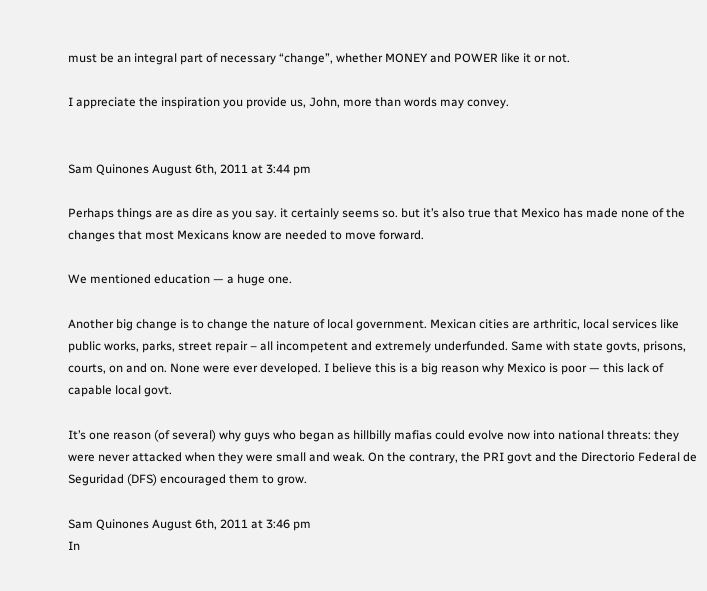must be an integral part of necessary “change”, whether MONEY and POWER like it or not.

I appreciate the inspiration you provide us, John, more than words may convey.


Sam Quinones August 6th, 2011 at 3:44 pm

Perhaps things are as dire as you say. it certainly seems so. but it’s also true that Mexico has made none of the changes that most Mexicans know are needed to move forward.

We mentioned education — a huge one.

Another big change is to change the nature of local government. Mexican cities are arthritic, local services like public works, parks, street repair – all incompetent and extremely underfunded. Same with state govts, prisons, courts, on and on. None were ever developed. I believe this is a big reason why Mexico is poor — this lack of capable local govt.

It’s one reason (of several) why guys who began as hillbilly mafias could evolve now into national threats: they were never attacked when they were small and weak. On the contrary, the PRI govt and the Directorio Federal de Seguridad (DFS) encouraged them to grow.

Sam Quinones August 6th, 2011 at 3:46 pm
In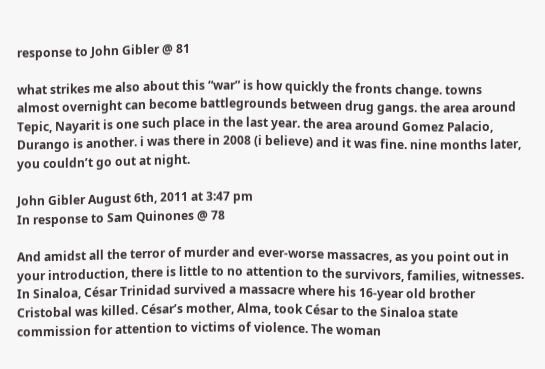response to John Gibler @ 81

what strikes me also about this “war” is how quickly the fronts change. towns almost overnight can become battlegrounds between drug gangs. the area around Tepic, Nayarit is one such place in the last year. the area around Gomez Palacio, Durango is another. i was there in 2008 (i believe) and it was fine. nine months later, you couldn’t go out at night.

John Gibler August 6th, 2011 at 3:47 pm
In response to Sam Quinones @ 78

And amidst all the terror of murder and ever-worse massacres, as you point out in your introduction, there is little to no attention to the survivors, families, witnesses. In Sinaloa, César Trinidad survived a massacre where his 16-year old brother Cristobal was killed. César’s mother, Alma, took César to the Sinaloa state commission for attention to victims of violence. The woman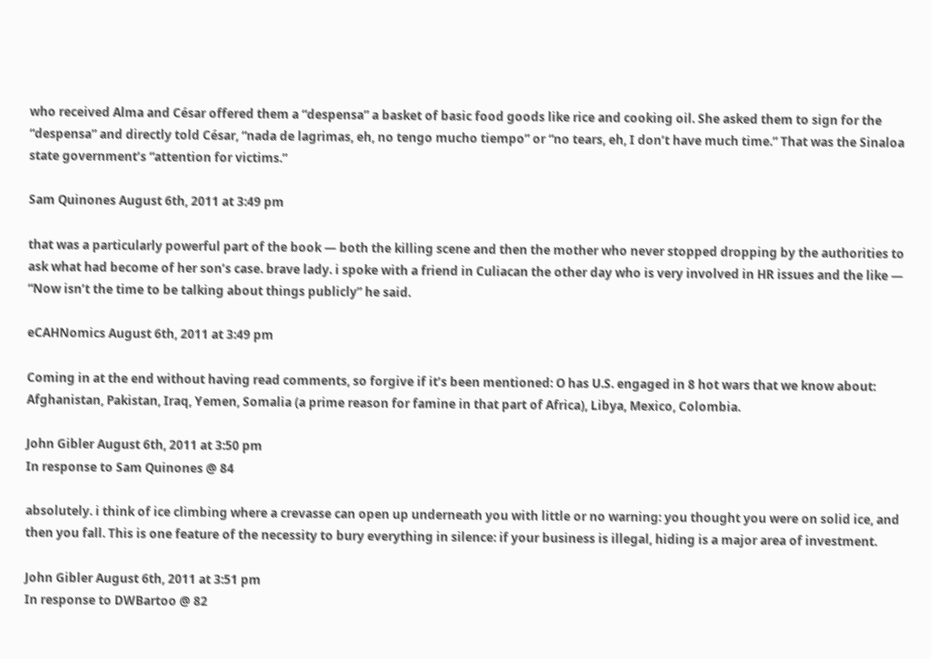who received Alma and César offered them a “despensa” a basket of basic food goods like rice and cooking oil. She asked them to sign for the “despensa” and directly told César, “nada de lagrimas, eh, no tengo mucho tiempo” or “no tears, eh, I don’t have much time.” That was the Sinaloa state government’s “attention for victims.”

Sam Quinones August 6th, 2011 at 3:49 pm

that was a particularly powerful part of the book — both the killing scene and then the mother who never stopped dropping by the authorities to ask what had become of her son’s case. brave lady. i spoke with a friend in Culiacan the other day who is very involved in HR issues and the like — “Now isn’t the time to be talking about things publicly” he said.

eCAHNomics August 6th, 2011 at 3:49 pm

Coming in at the end without having read comments, so forgive if it’s been mentioned: O has U.S. engaged in 8 hot wars that we know about: Afghanistan, Pakistan, Iraq, Yemen, Somalia (a prime reason for famine in that part of Africa), Libya, Mexico, Colombia.

John Gibler August 6th, 2011 at 3:50 pm
In response to Sam Quinones @ 84

absolutely. i think of ice climbing where a crevasse can open up underneath you with little or no warning: you thought you were on solid ice, and then you fall. This is one feature of the necessity to bury everything in silence: if your business is illegal, hiding is a major area of investment.

John Gibler August 6th, 2011 at 3:51 pm
In response to DWBartoo @ 82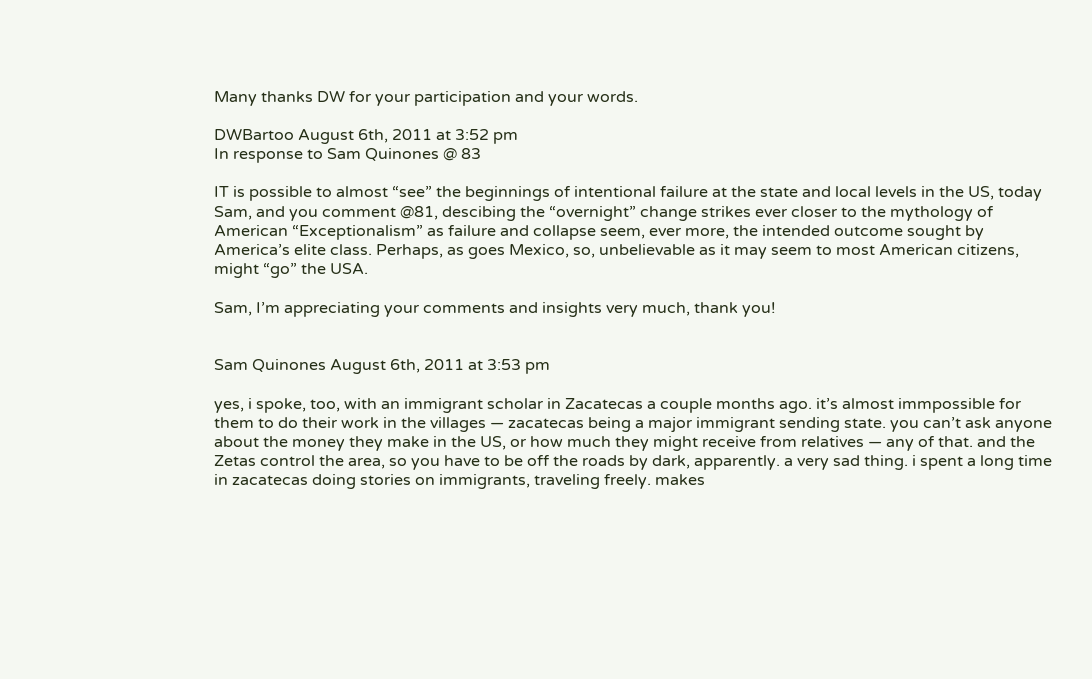Many thanks DW for your participation and your words.

DWBartoo August 6th, 2011 at 3:52 pm
In response to Sam Quinones @ 83

IT is possible to almost “see” the beginnings of intentional failure at the state and local levels in the US, today Sam, and you comment @81, descibing the “overnight” change strikes ever closer to the mythology of American “Exceptionalism” as failure and collapse seem, ever more, the intended outcome sought by America’s elite class. Perhaps, as goes Mexico, so, unbelievable as it may seem to most American citizens, might “go” the USA.

Sam, I’m appreciating your comments and insights very much, thank you!


Sam Quinones August 6th, 2011 at 3:53 pm

yes, i spoke, too, with an immigrant scholar in Zacatecas a couple months ago. it’s almost immpossible for them to do their work in the villages — zacatecas being a major immigrant sending state. you can’t ask anyone about the money they make in the US, or how much they might receive from relatives — any of that. and the Zetas control the area, so you have to be off the roads by dark, apparently. a very sad thing. i spent a long time in zacatecas doing stories on immigrants, traveling freely. makes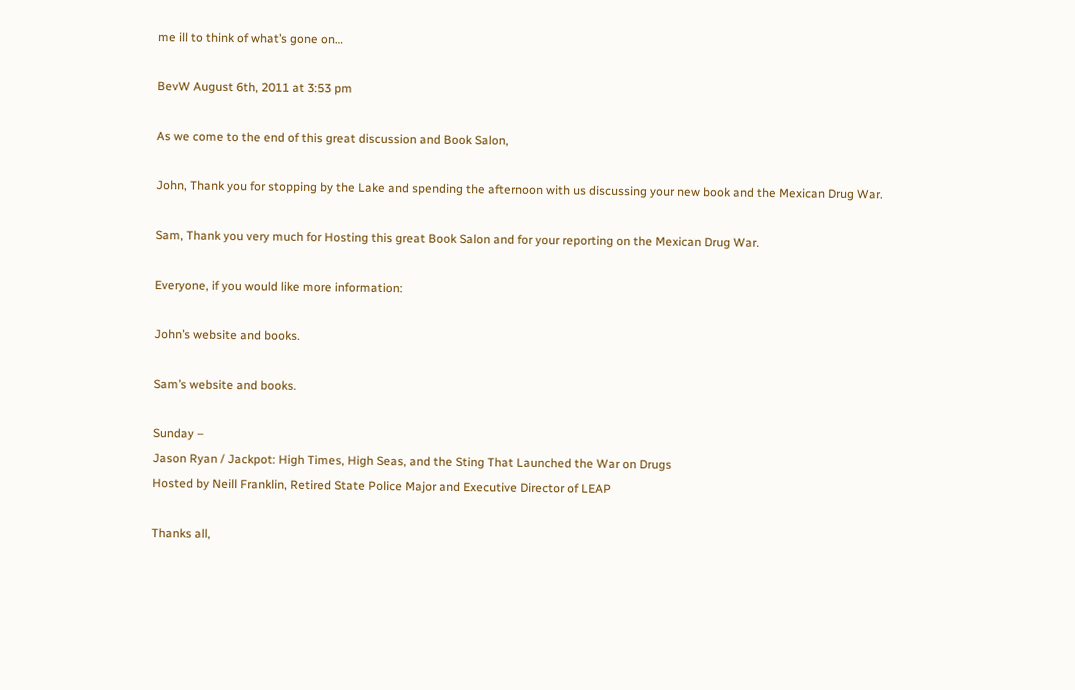me ill to think of what’s gone on…

BevW August 6th, 2011 at 3:53 pm

As we come to the end of this great discussion and Book Salon,

John, Thank you for stopping by the Lake and spending the afternoon with us discussing your new book and the Mexican Drug War.

Sam, Thank you very much for Hosting this great Book Salon and for your reporting on the Mexican Drug War.

Everyone, if you would like more information:

John’s website and books.

Sam’s website and books.

Sunday –
Jason Ryan / Jackpot: High Times, High Seas, and the Sting That Launched the War on Drugs
Hosted by Neill Franklin, Retired State Police Major and Executive Director of LEAP

Thanks all,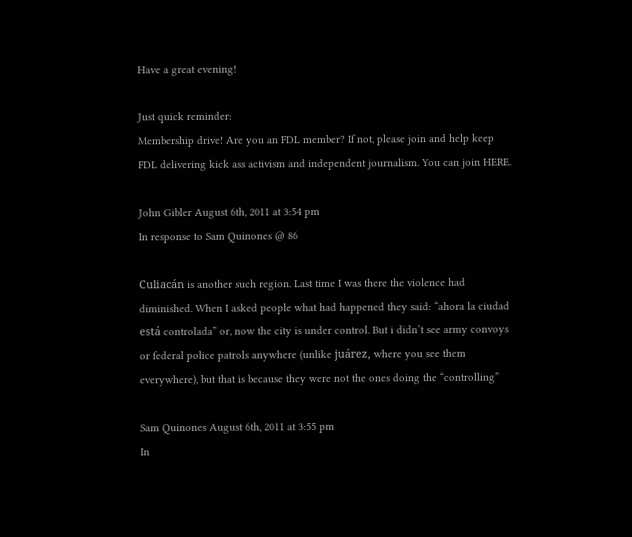Have a great evening!

Just quick reminder:
Membership drive! Are you an FDL member? If not, please join and help keep FDL delivering kick ass activism and independent journalism. You can join HERE.

John Gibler August 6th, 2011 at 3:54 pm
In response to Sam Quinones @ 86

Culiacán is another such region. Last time I was there the violence had diminished. When I asked people what had happened they said: “ahora la ciudad está controlada” or, now the city is under control. But i didn’t see army convoys or federal police patrols anywhere (unlike juárez, where you see them everywhere), but that is because they were not the ones doing the “controlling”

Sam Quinones August 6th, 2011 at 3:55 pm
In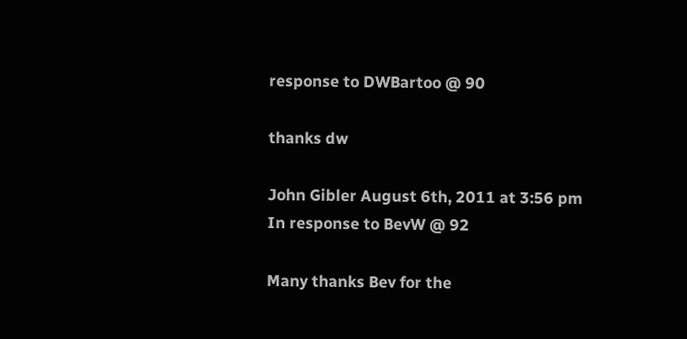response to DWBartoo @ 90

thanks dw

John Gibler August 6th, 2011 at 3:56 pm
In response to BevW @ 92

Many thanks Bev for the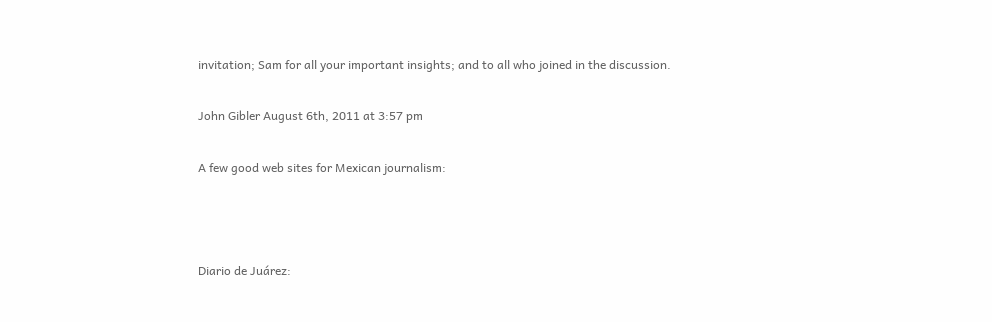invitation; Sam for all your important insights; and to all who joined in the discussion.

John Gibler August 6th, 2011 at 3:57 pm

A few good web sites for Mexican journalism:



Diario de Juárez: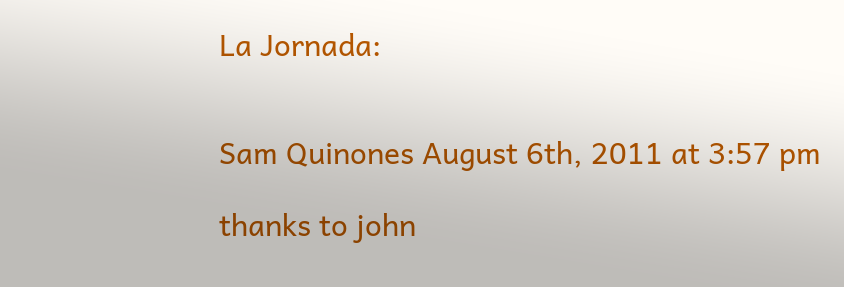La Jornada:


Sam Quinones August 6th, 2011 at 3:57 pm

thanks to john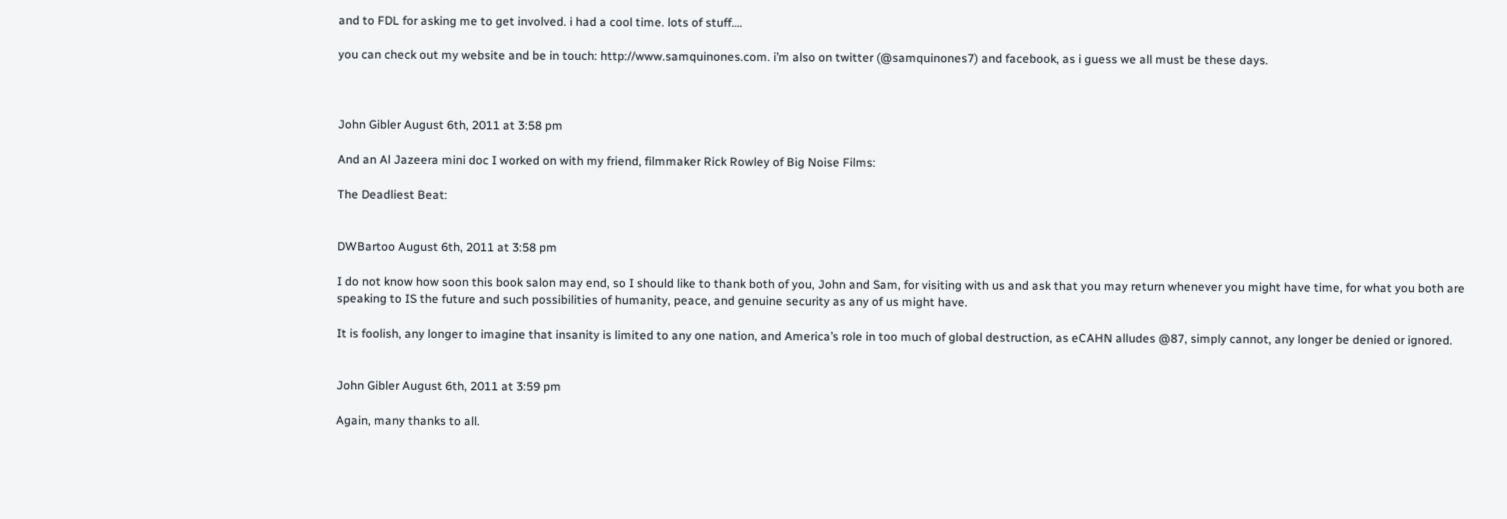and to FDL for asking me to get involved. i had a cool time. lots of stuff….

you can check out my website and be in touch: http://www.samquinones.com. i’m also on twitter (@samquinones7) and facebook, as i guess we all must be these days.



John Gibler August 6th, 2011 at 3:58 pm

And an Al Jazeera mini doc I worked on with my friend, filmmaker Rick Rowley of Big Noise Films:

The Deadliest Beat:


DWBartoo August 6th, 2011 at 3:58 pm

I do not know how soon this book salon may end, so I should like to thank both of you, John and Sam, for visiting with us and ask that you may return whenever you might have time, for what you both are speaking to IS the future and such possibilities of humanity, peace, and genuine security as any of us might have.

It is foolish, any longer to imagine that insanity is limited to any one nation, and America’s role in too much of global destruction, as eCAHN alludes @87, simply cannot, any longer be denied or ignored.


John Gibler August 6th, 2011 at 3:59 pm

Again, many thanks to all.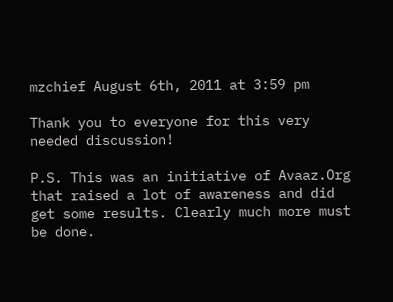mzchief August 6th, 2011 at 3:59 pm

Thank you to everyone for this very needed discussion!

P.S. This was an initiative of Avaaz.Org that raised a lot of awareness and did get some results. Clearly much more must be done.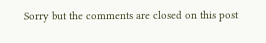Sorry but the comments are closed on this post